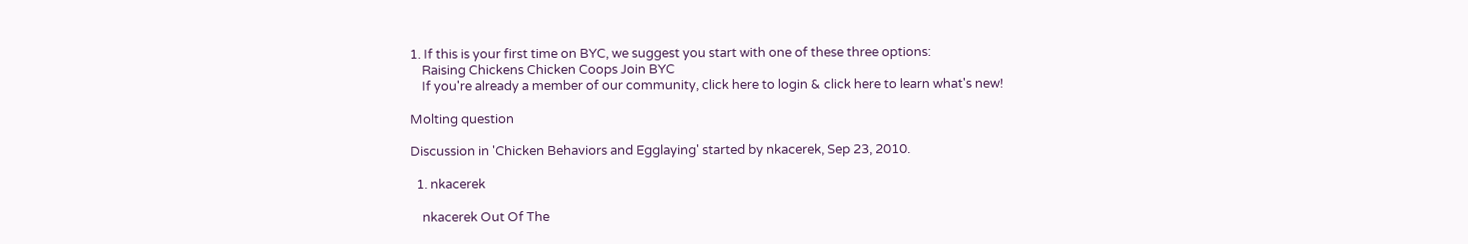1. If this is your first time on BYC, we suggest you start with one of these three options:
    Raising Chickens Chicken Coops Join BYC
    If you're already a member of our community, click here to login & click here to learn what's new!

Molting question

Discussion in 'Chicken Behaviors and Egglaying' started by nkacerek, Sep 23, 2010.

  1. nkacerek

    nkacerek Out Of The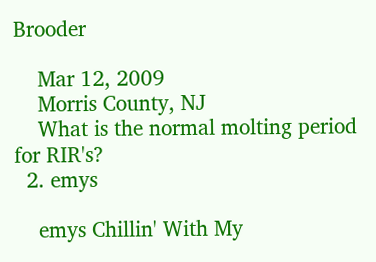Brooder

    Mar 12, 2009
    Morris County, NJ
    What is the normal molting period for RIR's?
  2. emys

    emys Chillin' With My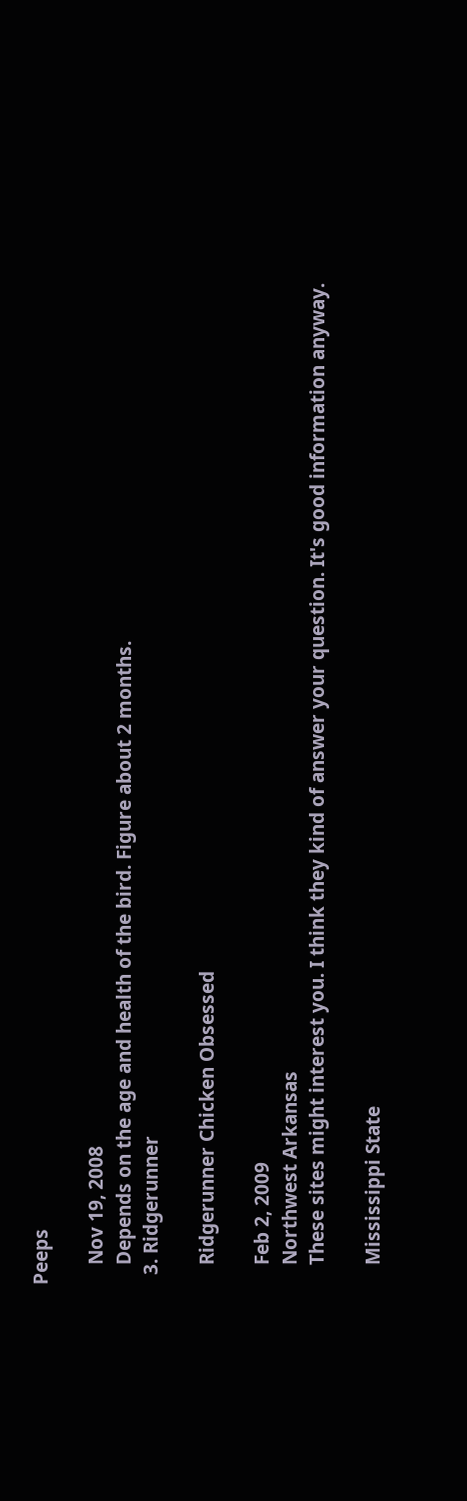Peeps

    Nov 19, 2008
    Depends on the age and health of the bird. Figure about 2 months.
  3. Ridgerunner

    Ridgerunner Chicken Obsessed

    Feb 2, 2009
    Northwest Arkansas
    These sites might interest you. I think they kind of answer your question. It's good information anyway.

    Mississippi State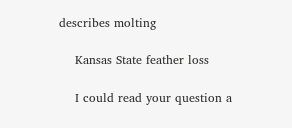describes molting

    Kansas State feather loss

    I could read your question a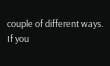couple of different ways. If you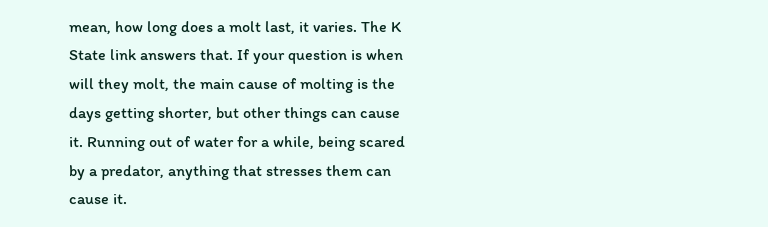mean, how long does a molt last, it varies. The K State link answers that. If your question is when will they molt, the main cause of molting is the days getting shorter, but other things can cause it. Running out of water for a while, being scared by a predator, anything that stresses them can cause it.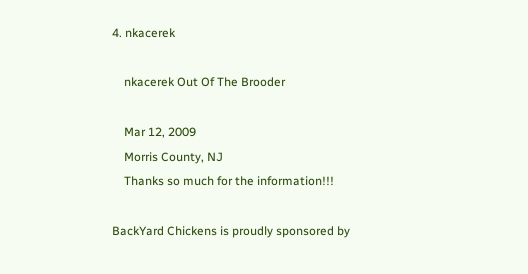4. nkacerek

    nkacerek Out Of The Brooder

    Mar 12, 2009
    Morris County, NJ
    Thanks so much for the information!!!

BackYard Chickens is proudly sponsored by